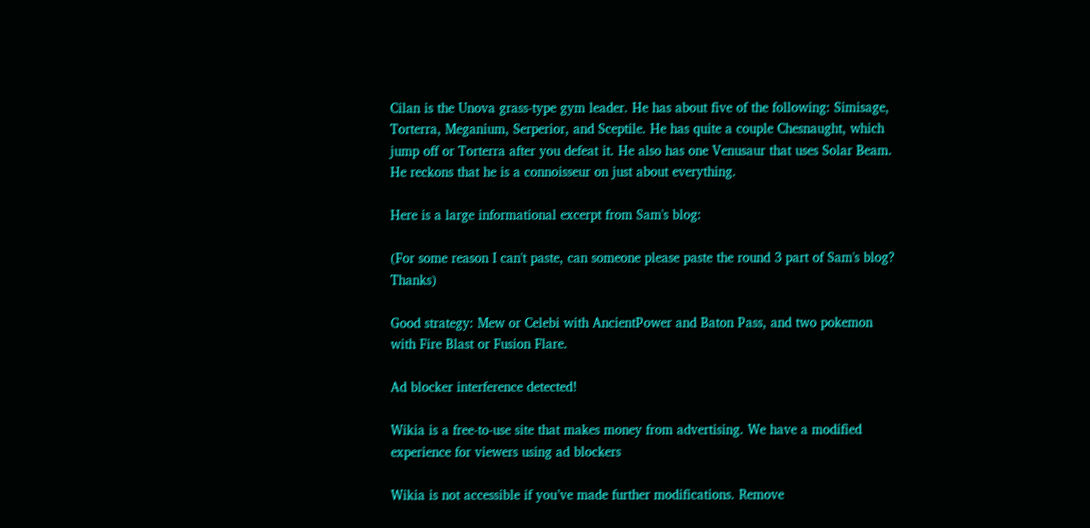Cilan is the Unova grass-type gym leader. He has about five of the following: Simisage, Torterra, Meganium, Serperior, and Sceptile. He has quite a couple Chesnaught, which jump off or Torterra after you defeat it. He also has one Venusaur that uses Solar Beam. He reckons that he is a connoisseur on just about everything.

Here is a large informational excerpt from Sam's blog:

(For some reason I can't paste, can someone please paste the round 3 part of Sam's blog? Thanks)

Good strategy: Mew or Celebi with AncientPower and Baton Pass, and two pokemon with Fire Blast or Fusion Flare.

Ad blocker interference detected!

Wikia is a free-to-use site that makes money from advertising. We have a modified experience for viewers using ad blockers

Wikia is not accessible if you’ve made further modifications. Remove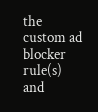the custom ad blocker rule(s) and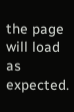the page will load as expected.